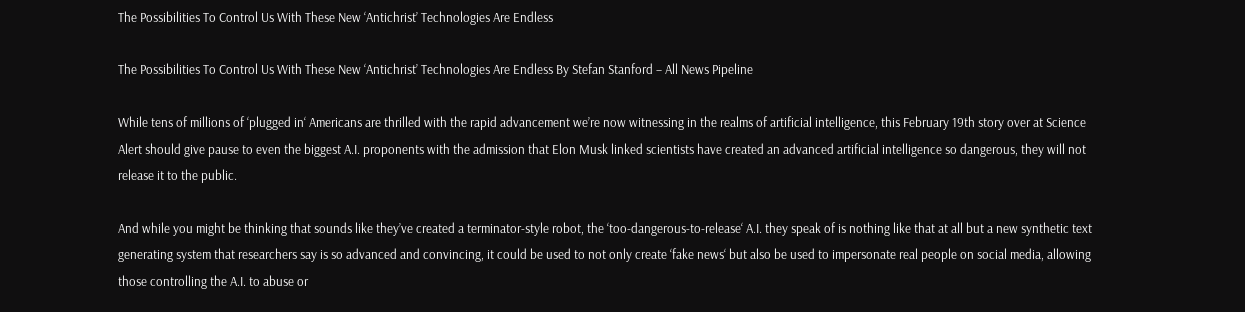The Possibilities To Control Us With These New ‘Antichrist’ Technologies Are Endless

The Possibilities To Control Us With These New ‘Antichrist’ Technologies Are Endless By Stefan Stanford – All News Pipeline

While tens of millions of ‘plugged in‘ Americans are thrilled with the rapid advancement we’re now witnessing in the realms of artificial intelligence, this February 19th story over at Science Alert should give pause to even the biggest A.I. proponents with the admission that Elon Musk linked scientists have created an advanced artificial intelligence so dangerous, they will not release it to the public.

And while you might be thinking that sounds like they’ve created a terminator-style robot, the ‘too-dangerous-to-release‘ A.I. they speak of is nothing like that at all but a new synthetic text generating system that researchers say is so advanced and convincing, it could be used to not only create ‘fake news‘ but also be used to impersonate real people on social media, allowing those controlling the A.I. to abuse or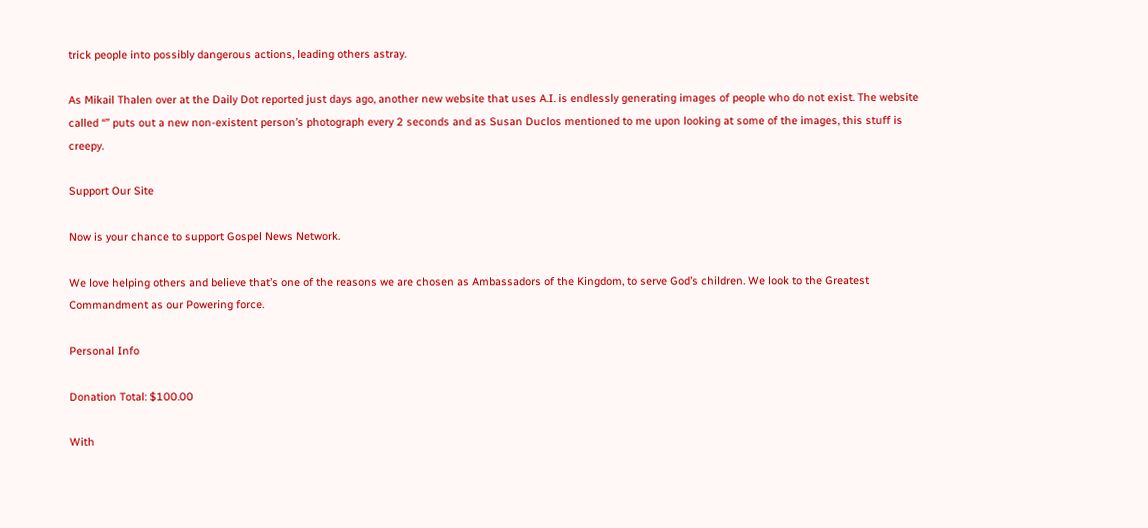trick people into possibly dangerous actions, leading others astray.

As Mikail Thalen over at the Daily Dot reported just days ago, another new website that uses A.I. is endlessly generating images of people who do not exist. The website called “” puts out a new non-existent person’s photograph every 2 seconds and as Susan Duclos mentioned to me upon looking at some of the images, this stuff is creepy.

Support Our Site

Now is your chance to support Gospel News Network.

We love helping others and believe that’s one of the reasons we are chosen as Ambassadors of the Kingdom, to serve God’s children. We look to the Greatest Commandment as our Powering force.

Personal Info

Donation Total: $100.00

With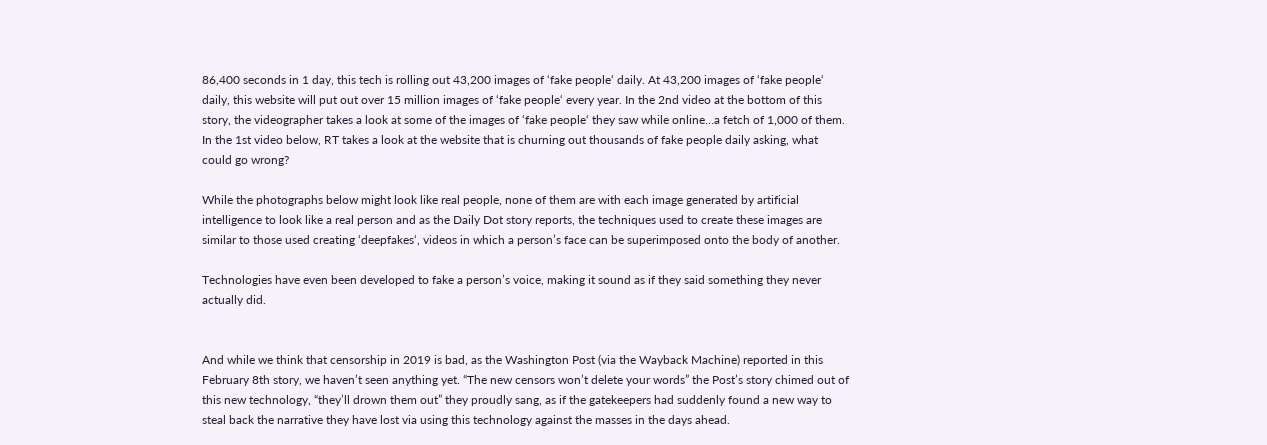86,400 seconds in 1 day, this tech is rolling out 43,200 images of ‘fake people‘ daily. At 43,200 images of ‘fake people‘ daily, this website will put out over 15 million images of ‘fake people‘ every year. In the 2nd video at the bottom of this story, the videographer takes a look at some of the images of ‘fake people‘ they saw while online…a fetch of 1,000 of them. In the 1st video below, RT takes a look at the website that is churning out thousands of fake people daily asking, what could go wrong?

While the photographs below might look like real people, none of them are with each image generated by artificial intelligence to look like a real person and as the Daily Dot story reports, the techniques used to create these images are similar to those used creating ‘deepfakes‘, videos in which a person’s face can be superimposed onto the body of another.

Technologies have even been developed to fake a person’s voice, making it sound as if they said something they never actually did.


And while we think that censorship in 2019 is bad, as the Washington Post (via the Wayback Machine) reported in this February 8th story, we haven’t seen anything yet. “The new censors won’t delete your words” the Post’s story chimed out of this new technology, “they’ll drown them out” they proudly sang, as if the gatekeepers had suddenly found a new way to steal back the narrative they have lost via using this technology against the masses in the days ahead.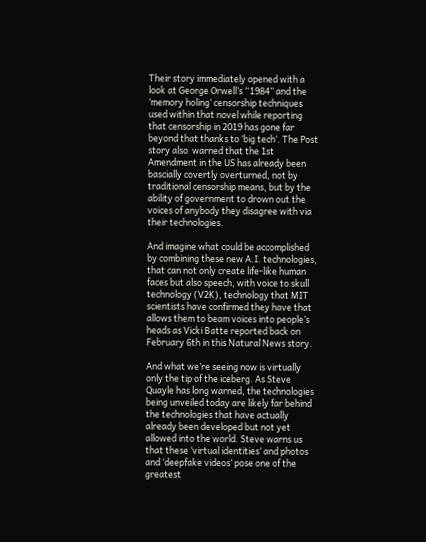Their story immediately opened with a look at George Orwell’s “1984” and the ‘memory holing‘ censorship techniques used within that novel while reporting that censorship in 2019 has gone far beyond that thanks to ‘big tech‘. The Post story also  warned that the 1st Amendment in the US has already been bascially covertly overturned, not by traditional censorship means, but by the ability of government to drown out the voices of anybody they disagree with via their technologies.

And imagine what could be accomplished by combining these new A.I. technologies, that can not only create life-like human faces but also speech, with voice to skull technology (V2K), technology that MIT scientists have confirmed they have that allows them to beam voices into people’s heads as Vicki Batte reported back on February 6th in this Natural News story.

And what we’re seeing now is virtually only the tip of the iceberg. As Steve Quayle has long warned, the technologies being unveiled today are likely far behind the technologies that have actually already been developed but not yet allowed into the world. Steve warns us that these ‘virtual identities‘ and photos and ‘deepfake videos‘ pose one of the greatest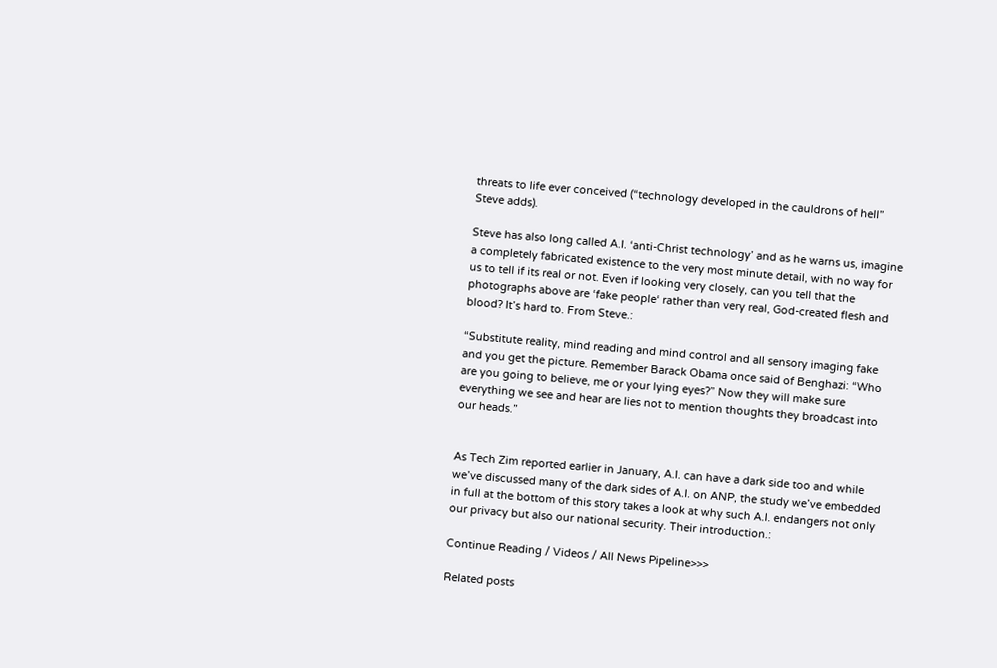threats to life ever conceived (“technology developed in the cauldrons of hell” Steve adds).

Steve has also long called A.I. ‘anti-Christ technology’ and as he warns us, imagine a completely fabricated existence to the very most minute detail, with no way for us to tell if its real or not. Even if looking very closely, can you tell that the photographs above are ‘fake people‘ rather than very real, God-created flesh and blood? It’s hard to. From Steve.:

“Substitute reality, mind reading and mind control and all sensory imaging fake and you get the picture. Remember Barack Obama once said of Benghazi: “Who are you going to believe, me or your lying eyes?” Now they will make sure everything we see and hear are lies not to mention thoughts they broadcast into our heads.”


As Tech Zim reported earlier in January, A.I. can have a dark side too and while we’ve discussed many of the dark sides of A.I. on ANP, the study we’ve embedded in full at the bottom of this story takes a look at why such A.I. endangers not only our privacy but also our national security. Their introduction.:

Continue Reading / Videos / All News Pipeline>>>

Related posts